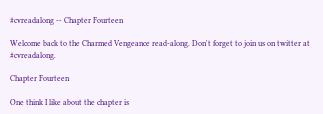#cvreadalong -- Chapter Fourteen

Welcome back to the Charmed Vengeance read-along. Don't forget to join us on twitter at #cvreadalong.

Chapter Fourteen

One think I like about the chapter is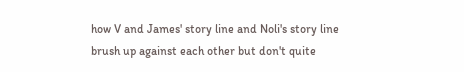how V and James' story line and Noli's story line brush up against each other but don't quite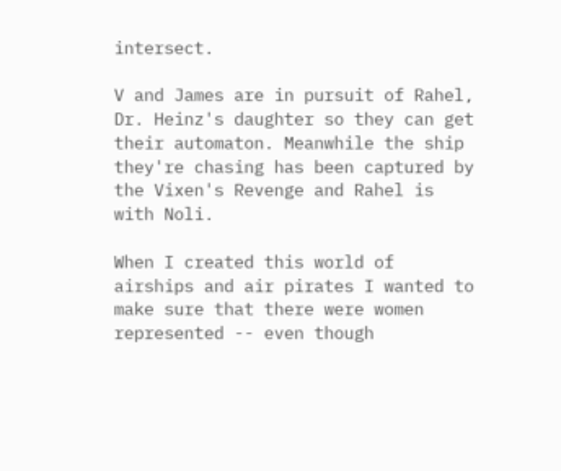intersect.

V and James are in pursuit of Rahel, Dr. Heinz's daughter so they can get their automaton. Meanwhile the ship they're chasing has been captured by the Vixen's Revenge and Rahel is with Noli.

When I created this world of airships and air pirates I wanted to make sure that there were women represented -- even though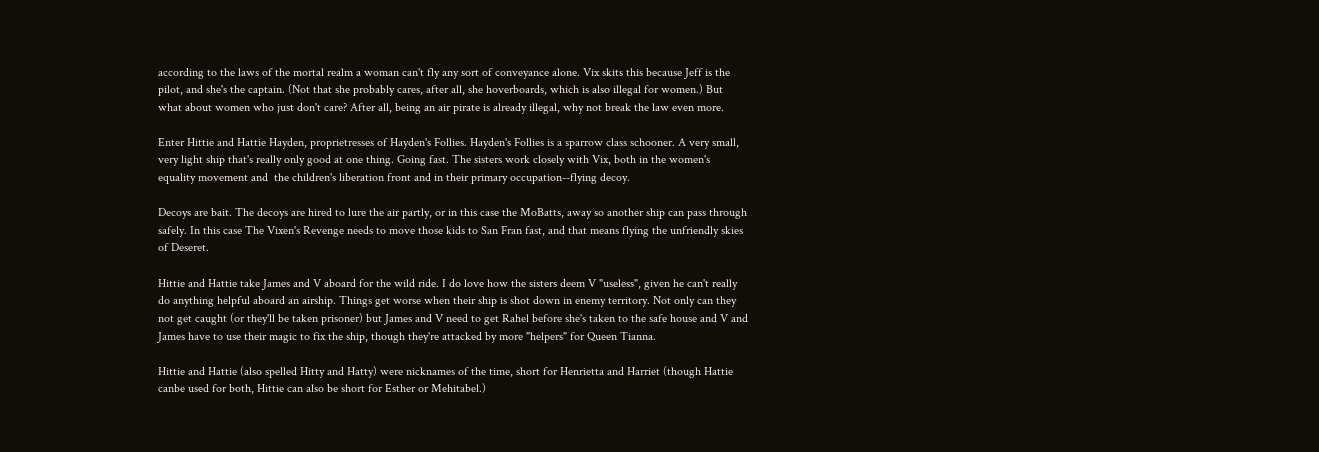according to the laws of the mortal realm a woman can't fly any sort of conveyance alone. Vix skits this because Jeff is the pilot, and she's the captain. (Not that she probably cares, after all, she hoverboards, which is also illegal for women.) But what about women who just don't care? After all, being an air pirate is already illegal, why not break the law even more.

Enter Hittie and Hattie Hayden, proprietresses of Hayden's Follies. Hayden's Follies is a sparrow class schooner. A very small, very light ship that's really only good at one thing. Going fast. The sisters work closely with Vix, both in the women's equality movement and  the children's liberation front and in their primary occupation--flying decoy.

Decoys are bait. The decoys are hired to lure the air partly, or in this case the MoBatts, away so another ship can pass through safely. In this case The Vixen's Revenge needs to move those kids to San Fran fast, and that means flying the unfriendly skies of Deseret.

Hittie and Hattie take James and V aboard for the wild ride. I do love how the sisters deem V "useless", given he can't really do anything helpful aboard an airship. Things get worse when their ship is shot down in enemy territory. Not only can they not get caught (or they'll be taken prisoner) but James and V need to get Rahel before she's taken to the safe house and V and James have to use their magic to fix the ship, though they're attacked by more "helpers" for Queen Tianna.

Hittie and Hattie (also spelled Hitty and Hatty) were nicknames of the time, short for Henrietta and Harriet (though Hattie canbe used for both, Hittie can also be short for Esther or Mehitabel.)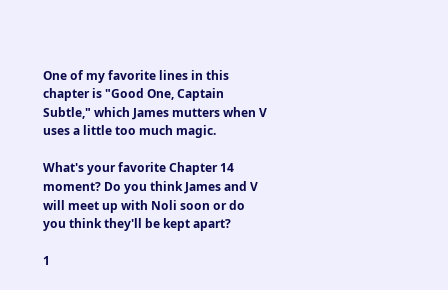One of my favorite lines in this chapter is "Good One, Captain Subtle," which James mutters when V uses a little too much magic.

What's your favorite Chapter 14 moment? Do you think James and V will meet up with Noli soon or do you think they'll be kept apart?

1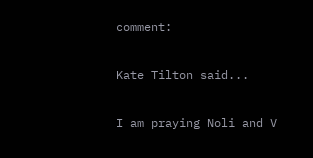comment:

Kate Tilton said...

I am praying Noli and V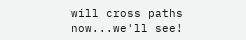will cross paths now...we'll see!